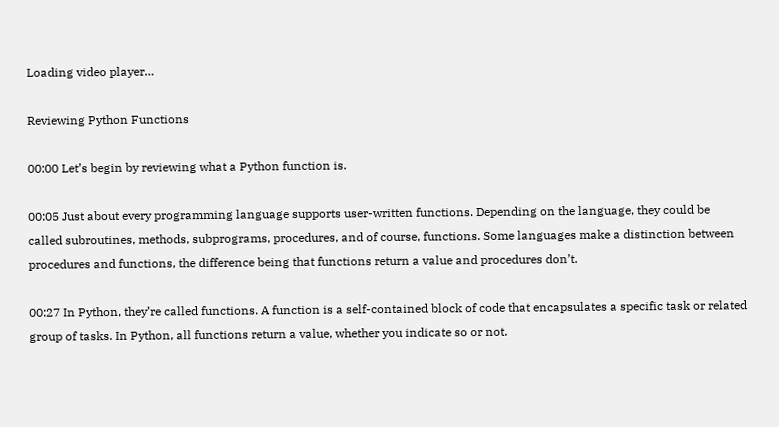Loading video player…

Reviewing Python Functions

00:00 Let’s begin by reviewing what a Python function is.

00:05 Just about every programming language supports user-written functions. Depending on the language, they could be called subroutines, methods, subprograms, procedures, and of course, functions. Some languages make a distinction between procedures and functions, the difference being that functions return a value and procedures don’t.

00:27 In Python, they’re called functions. A function is a self-contained block of code that encapsulates a specific task or related group of tasks. In Python, all functions return a value, whether you indicate so or not.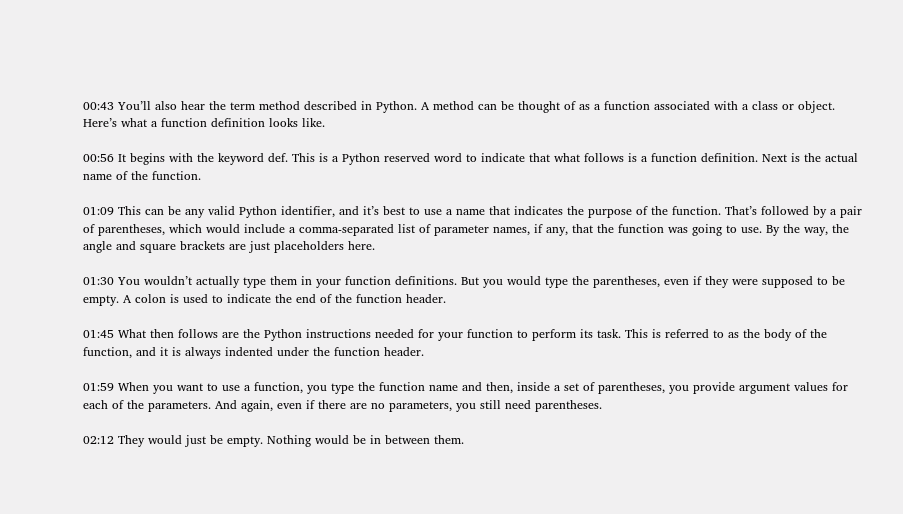00:43 You’ll also hear the term method described in Python. A method can be thought of as a function associated with a class or object. Here’s what a function definition looks like.

00:56 It begins with the keyword def. This is a Python reserved word to indicate that what follows is a function definition. Next is the actual name of the function.

01:09 This can be any valid Python identifier, and it’s best to use a name that indicates the purpose of the function. That’s followed by a pair of parentheses, which would include a comma-separated list of parameter names, if any, that the function was going to use. By the way, the angle and square brackets are just placeholders here.

01:30 You wouldn’t actually type them in your function definitions. But you would type the parentheses, even if they were supposed to be empty. A colon is used to indicate the end of the function header.

01:45 What then follows are the Python instructions needed for your function to perform its task. This is referred to as the body of the function, and it is always indented under the function header.

01:59 When you want to use a function, you type the function name and then, inside a set of parentheses, you provide argument values for each of the parameters. And again, even if there are no parameters, you still need parentheses.

02:12 They would just be empty. Nothing would be in between them.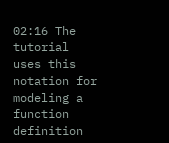02:16 The tutorial uses this notation for modeling a function definition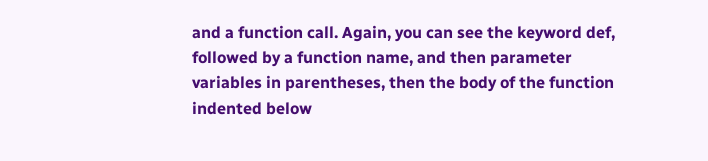and a function call. Again, you can see the keyword def, followed by a function name, and then parameter variables in parentheses, then the body of the function indented below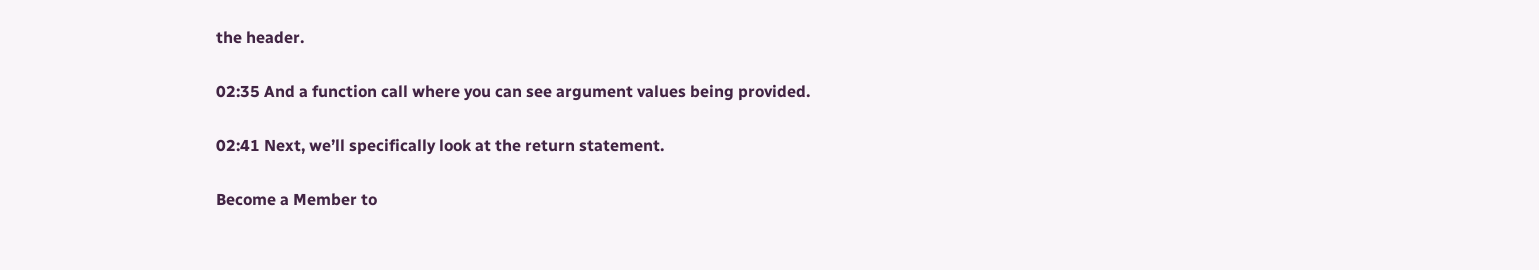the header.

02:35 And a function call where you can see argument values being provided.

02:41 Next, we’ll specifically look at the return statement.

Become a Member to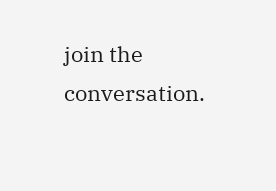join the conversation.